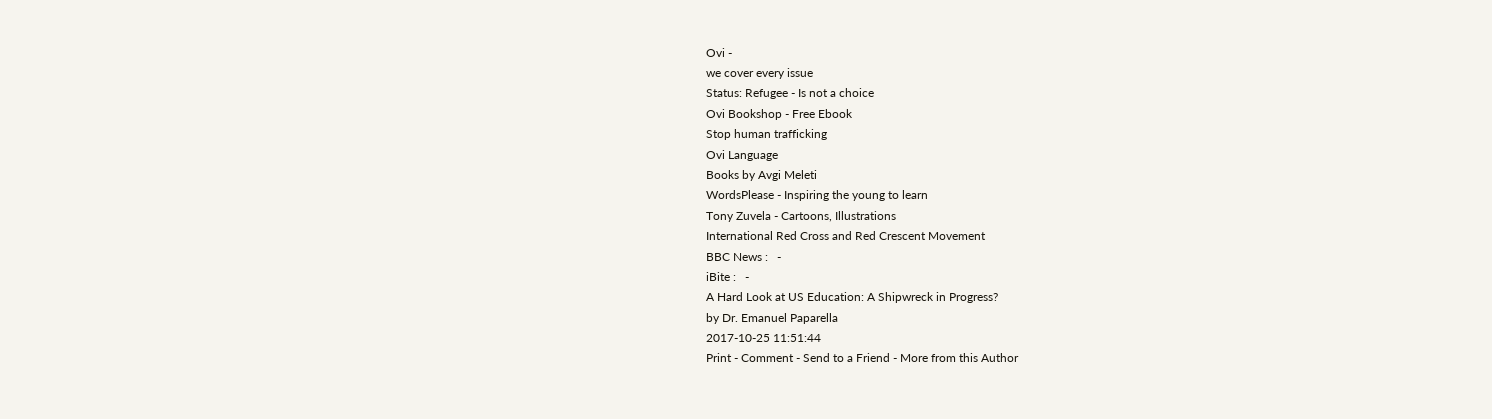Ovi -
we cover every issue
Status: Refugee - Is not a choice
Ovi Bookshop - Free Ebook
Stop human trafficking
Ovi Language
Books by Avgi Meleti
WordsPlease - Inspiring the young to learn
Tony Zuvela - Cartoons, Illustrations
International Red Cross and Red Crescent Movement
BBC News :   -
iBite :   -
A Hard Look at US Education: A Shipwreck in Progress?
by Dr. Emanuel Paparella
2017-10-25 11:51:44
Print - Comment - Send to a Friend - More from this Author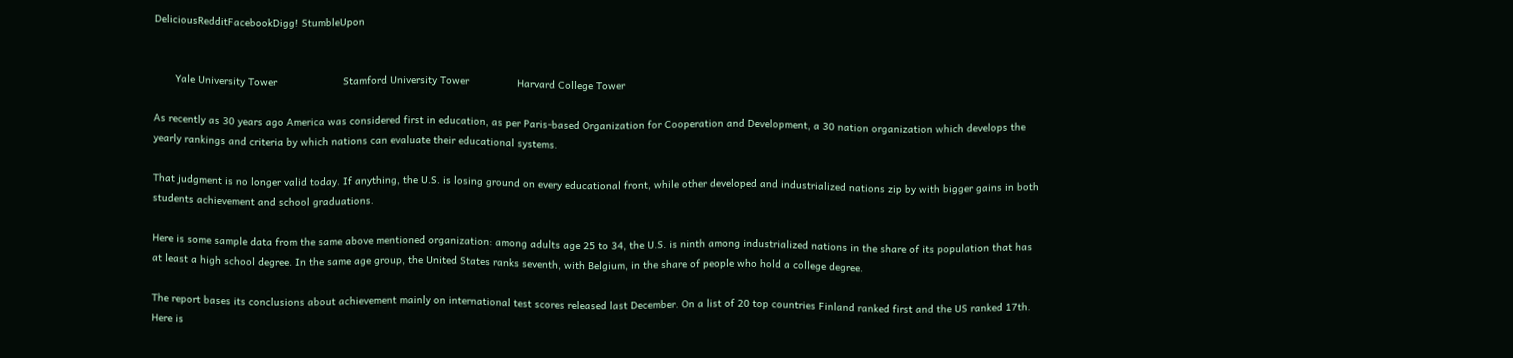DeliciousRedditFacebookDigg! StumbleUpon


       Yale University Tower                      Stamford University Tower                Harvard College Tower

As recently as 30 years ago America was considered first in education, as per Paris-based Organization for Cooperation and Development, a 30 nation organization which develops the yearly rankings and criteria by which nations can evaluate their educational systems.

That judgment is no longer valid today. If anything, the U.S. is losing ground on every educational front, while other developed and industrialized nations zip by with bigger gains in both students achievement and school graduations.

Here is some sample data from the same above mentioned organization: among adults age 25 to 34, the U.S. is ninth among industrialized nations in the share of its population that has at least a high school degree. In the same age group, the United States ranks seventh, with Belgium, in the share of people who hold a college degree.

The report bases its conclusions about achievement mainly on international test scores released last December. On a list of 20 top countries Finland ranked first and the US ranked 17th. Here is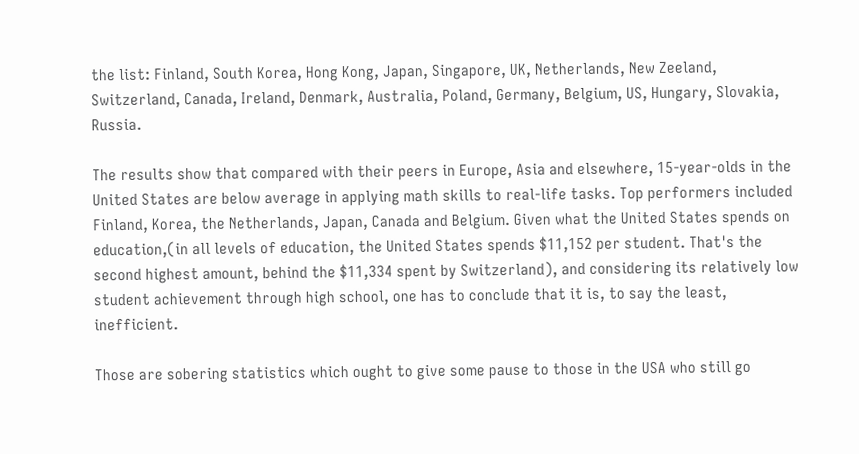the list: Finland, South Korea, Hong Kong, Japan, Singapore, UK, Netherlands, New Zeeland, Switzerland, Canada, Ireland, Denmark, Australia, Poland, Germany, Belgium, US, Hungary, Slovakia, Russia.

The results show that compared with their peers in Europe, Asia and elsewhere, 15-year-olds in the United States are below average in applying math skills to real-life tasks. Top performers included Finland, Korea, the Netherlands, Japan, Canada and Belgium. Given what the United States spends on education,(in all levels of education, the United States spends $11,152 per student. That's the second highest amount, behind the $11,334 spent by Switzerland), and considering its relatively low student achievement through high school, one has to conclude that it is, to say the least, inefficient.

Those are sobering statistics which ought to give some pause to those in the USA who still go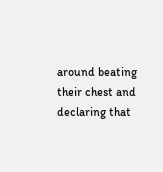around beating their chest and declaring that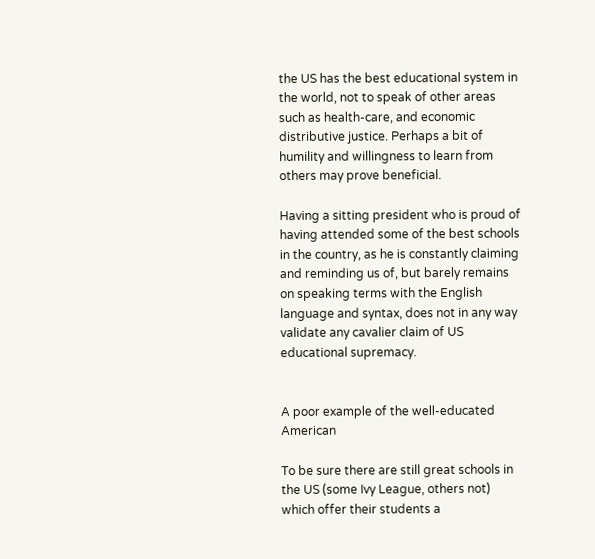the US has the best educational system in the world, not to speak of other areas such as health-care, and economic distributive justice. Perhaps a bit of humility and willingness to learn from others may prove beneficial.

Having a sitting president who is proud of having attended some of the best schools in the country, as he is constantly claiming and reminding us of, but barely remains on speaking terms with the English language and syntax, does not in any way validate any cavalier claim of US educational supremacy.


A poor example of the well-educated American

To be sure there are still great schools in the US (some Ivy League, others not) which offer their students a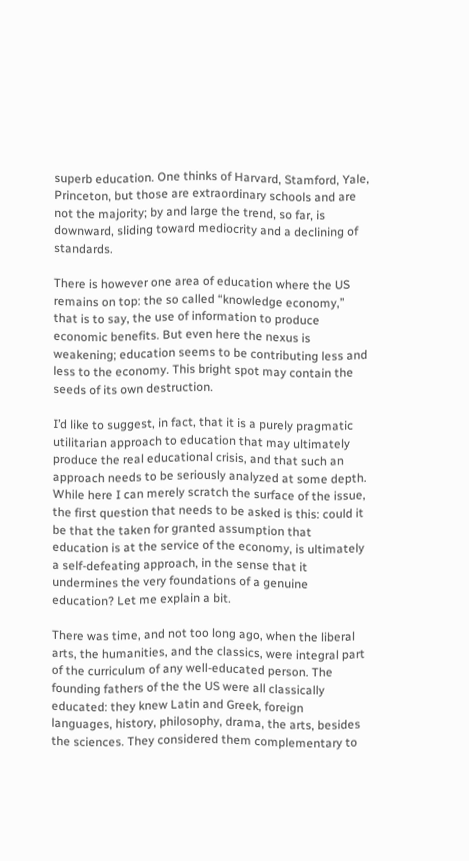superb education. One thinks of Harvard, Stamford, Yale, Princeton, but those are extraordinary schools and are not the majority; by and large the trend, so far, is downward, sliding toward mediocrity and a declining of standards.

There is however one area of education where the US remains on top: the so called “knowledge economy,” that is to say, the use of information to produce economic benefits. But even here the nexus is weakening; education seems to be contributing less and less to the economy. This bright spot may contain the seeds of its own destruction.

I’d like to suggest, in fact, that it is a purely pragmatic utilitarian approach to education that may ultimately produce the real educational crisis, and that such an approach needs to be seriously analyzed at some depth. While here I can merely scratch the surface of the issue, the first question that needs to be asked is this: could it be that the taken for granted assumption that education is at the service of the economy, is ultimately a self-defeating approach, in the sense that it undermines the very foundations of a genuine education? Let me explain a bit.

There was time, and not too long ago, when the liberal arts, the humanities, and the classics, were integral part of the curriculum of any well-educated person. The founding fathers of the the US were all classically educated: they knew Latin and Greek, foreign  languages, history, philosophy, drama, the arts, besides the sciences. They considered them complementary to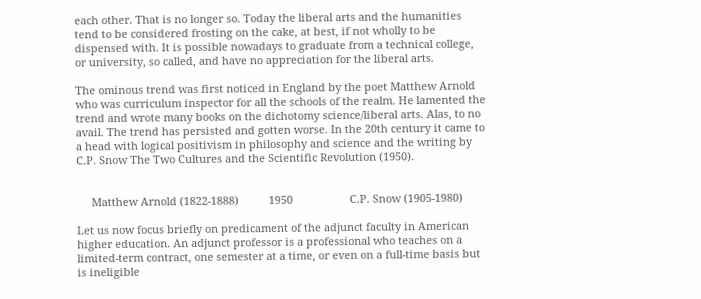each other. That is no longer so. Today the liberal arts and the humanities tend to be considered frosting on the cake, at best, if not wholly to be dispensed with. It is possible nowadays to graduate from a technical college, or university, so called, and have no appreciation for the liberal arts.

The ominous trend was first noticed in England by the poet Matthew Arnold who was curriculum inspector for all the schools of the realm. He lamented the trend and wrote many books on the dichotomy science/liberal arts. Alas, to no avail. The trend has persisted and gotten worse. In the 20th century it came to a head with logical positivism in philosophy and science and the writing by C.P. Snow The Two Cultures and the Scientific Revolution (1950).


     Matthew Arnold (1822-1888)          1950                   C.P. Snow (1905-1980)

Let us now focus briefly on predicament of the adjunct faculty in American higher education. An adjunct professor is a professional who teaches on a limited-term contract, one semester at a time, or even on a full-time basis but is ineligible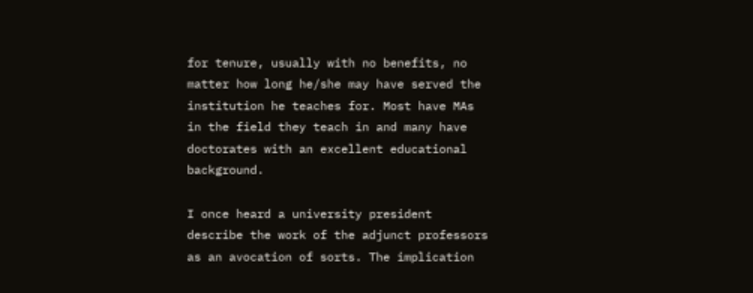for tenure, usually with no benefits, no matter how long he/she may have served the institution he teaches for. Most have MAs in the field they teach in and many have doctorates with an excellent educational background.

I once heard a university president describe the work of the adjunct professors as an avocation of sorts. The implication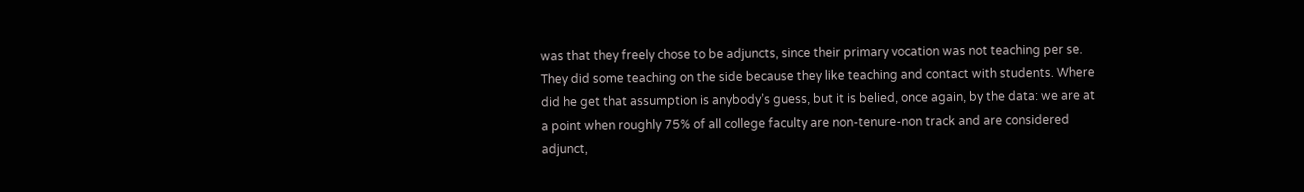was that they freely chose to be adjuncts, since their primary vocation was not teaching per se. They did some teaching on the side because they like teaching and contact with students. Where did he get that assumption is anybody’s guess, but it is belied, once again, by the data: we are at a point when roughly 75% of all college faculty are non-tenure-non track and are considered adjunct,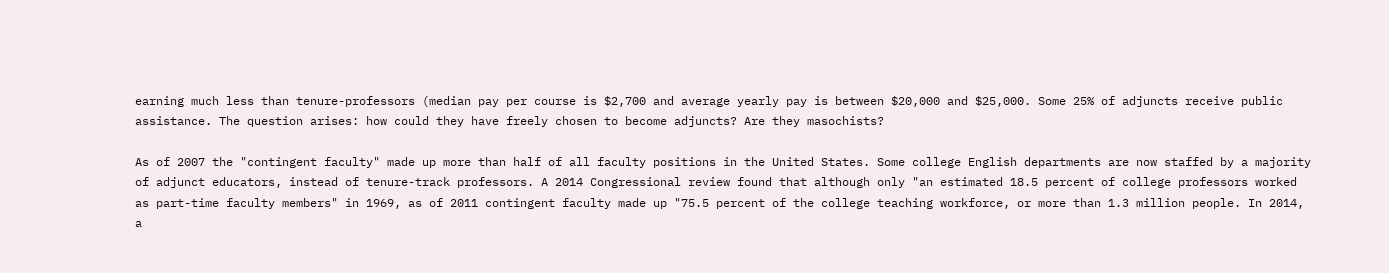earning much less than tenure-professors (median pay per course is $2,700 and average yearly pay is between $20,000 and $25,000. Some 25% of adjuncts receive public assistance. The question arises: how could they have freely chosen to become adjuncts? Are they masochists?

As of 2007 the "contingent faculty" made up more than half of all faculty positions in the United States. Some college English departments are now staffed by a majority of adjunct educators, instead of tenure-track professors. A 2014 Congressional review found that although only "an estimated 18.5 percent of college professors worked as part-time faculty members" in 1969, as of 2011 contingent faculty made up "75.5 percent of the college teaching workforce, or more than 1.3 million people. In 2014, a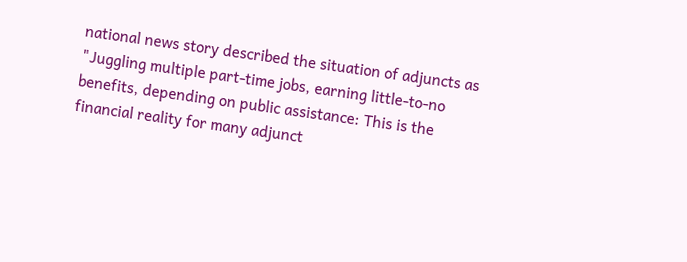national news story described the situation of adjuncts as "Juggling multiple part-time jobs, earning little-to-no benefits, depending on public assistance: This is the financial reality for many adjunct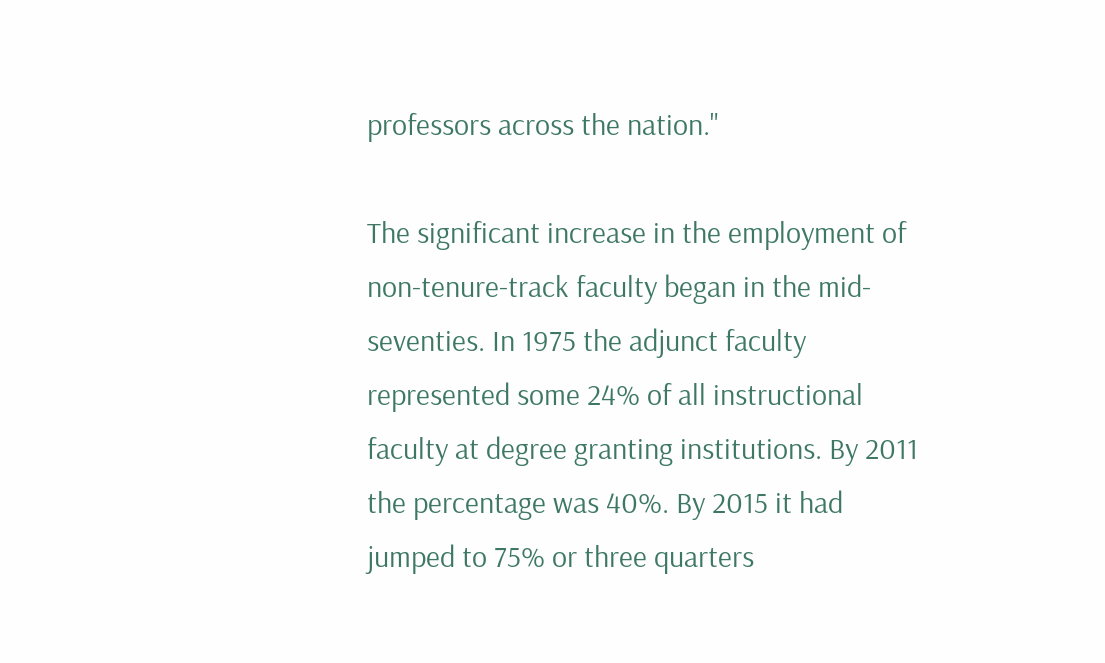professors across the nation."

The significant increase in the employment of non-tenure-track faculty began in the mid-seventies. In 1975 the adjunct faculty represented some 24% of all instructional faculty at degree granting institutions. By 2011 the percentage was 40%. By 2015 it had jumped to 75% or three quarters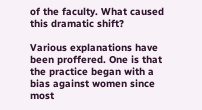of the faculty. What caused this dramatic shift?

Various explanations have been proffered. One is that the practice began with a bias against women since most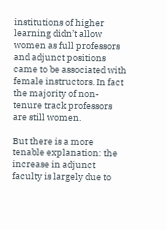institutions of higher learning didn’t allow women as full professors and adjunct positions came to be associated with female instructors. In fact the majority of non-tenure track professors are still women.

But there is a more tenable explanation: the increase in adjunct faculty is largely due to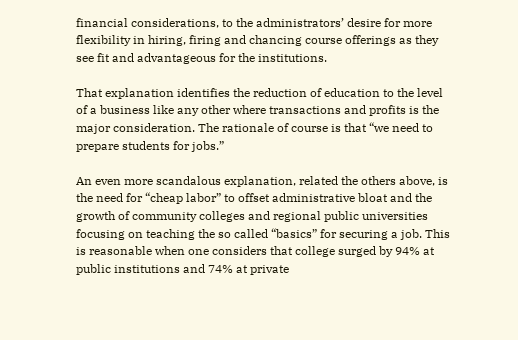financial considerations, to the administrators’ desire for more flexibility in hiring, firing and chancing course offerings as they see fit and advantageous for the institutions.

That explanation identifies the reduction of education to the level of a business like any other where transactions and profits is the major consideration. The rationale of course is that “we need to prepare students for jobs.”

An even more scandalous explanation, related the others above, is the need for “cheap labor” to offset administrative bloat and the growth of community colleges and regional public universities focusing on teaching the so called “basics” for securing a job. This is reasonable when one considers that college surged by 94% at public institutions and 74% at private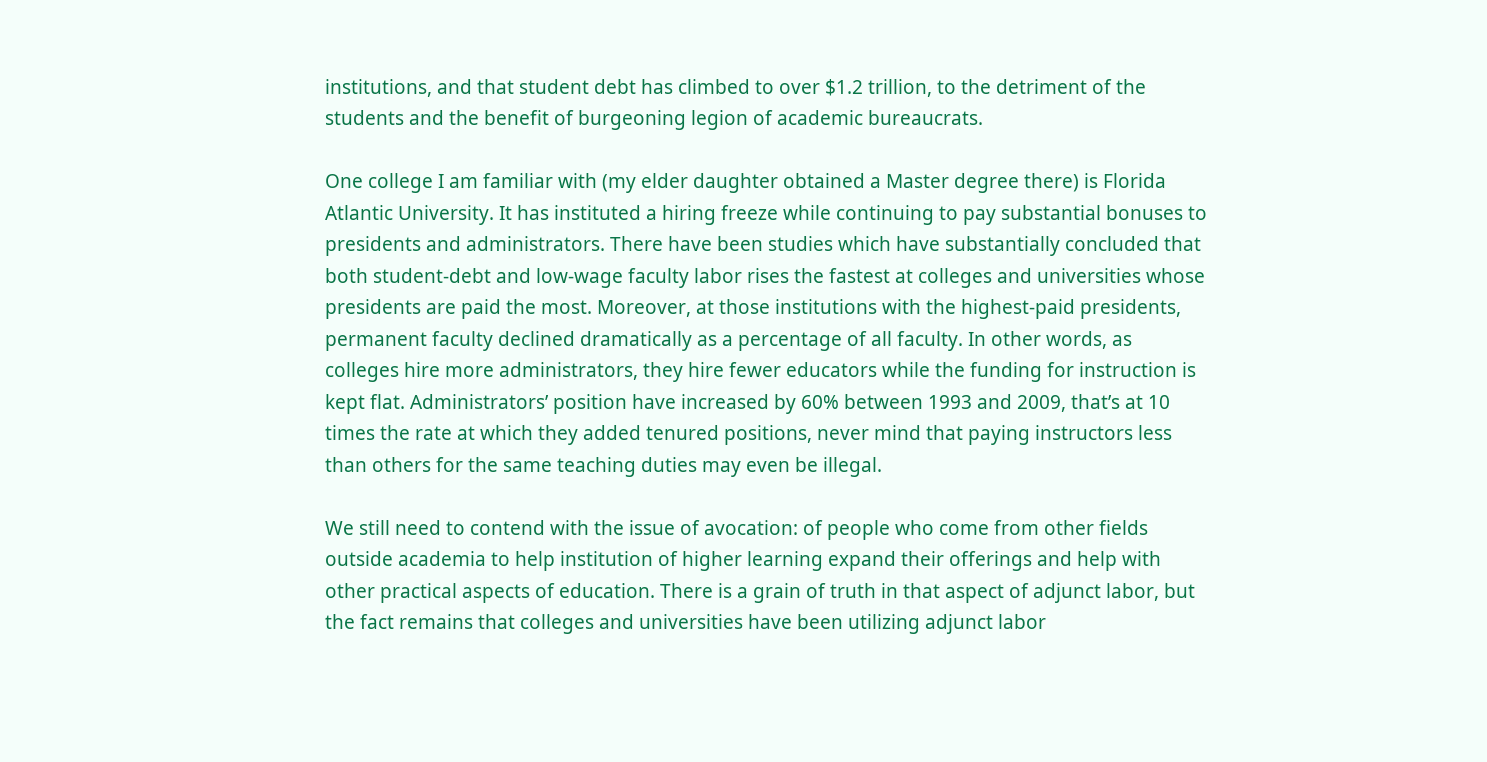institutions, and that student debt has climbed to over $1.2 trillion, to the detriment of the students and the benefit of burgeoning legion of academic bureaucrats.

One college I am familiar with (my elder daughter obtained a Master degree there) is Florida Atlantic University. It has instituted a hiring freeze while continuing to pay substantial bonuses to presidents and administrators. There have been studies which have substantially concluded that both student-debt and low-wage faculty labor rises the fastest at colleges and universities whose presidents are paid the most. Moreover, at those institutions with the highest-paid presidents, permanent faculty declined dramatically as a percentage of all faculty. In other words, as colleges hire more administrators, they hire fewer educators while the funding for instruction is kept flat. Administrators’ position have increased by 60% between 1993 and 2009, that’s at 10 times the rate at which they added tenured positions, never mind that paying instructors less than others for the same teaching duties may even be illegal.

We still need to contend with the issue of avocation: of people who come from other fields outside academia to help institution of higher learning expand their offerings and help with other practical aspects of education. There is a grain of truth in that aspect of adjunct labor, but the fact remains that colleges and universities have been utilizing adjunct labor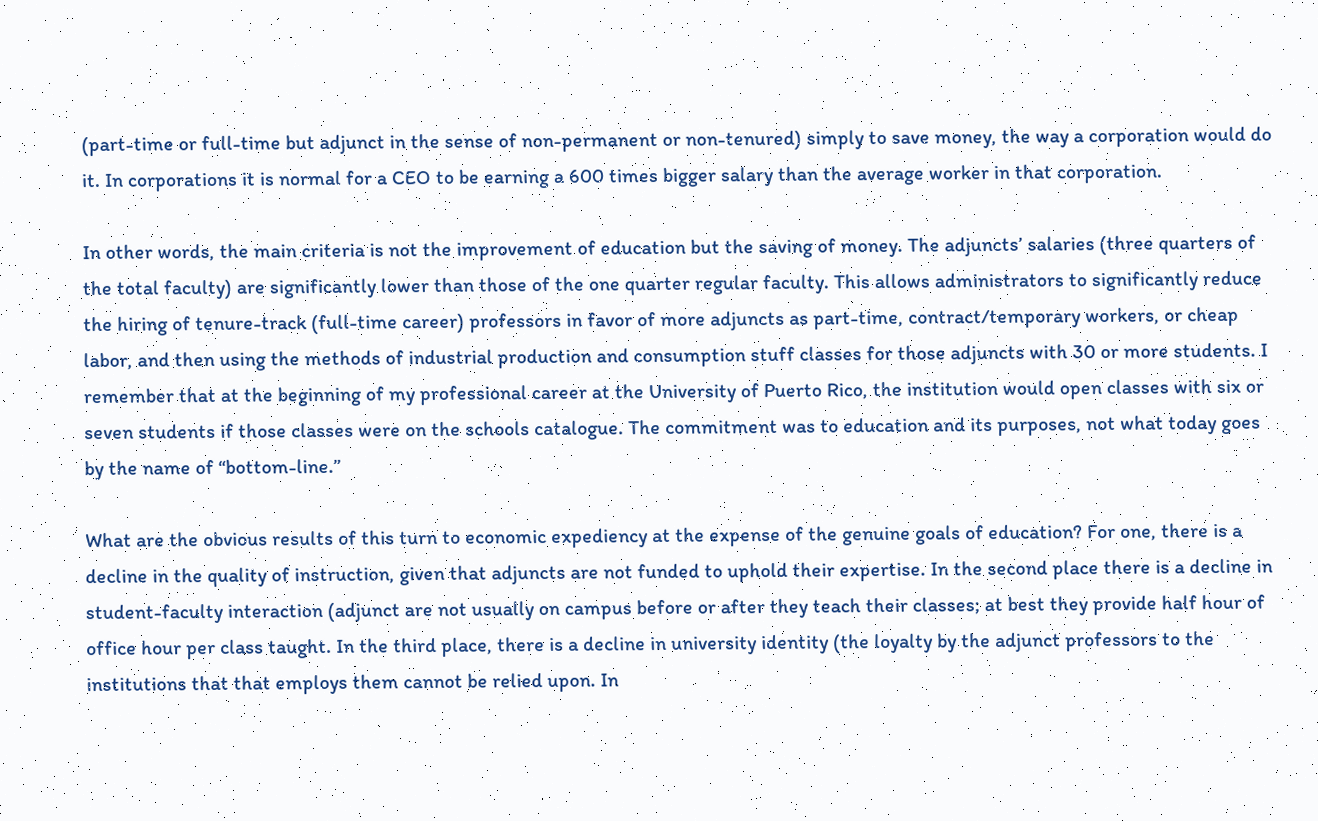(part-time or full-time but adjunct in the sense of non-permanent or non-tenured) simply to save money, the way a corporation would do it. In corporations it is normal for a CEO to be earning a 600 times bigger salary than the average worker in that corporation.

In other words, the main criteria is not the improvement of education but the saving of money. The adjuncts’ salaries (three quarters of the total faculty) are significantly lower than those of the one quarter regular faculty. This allows administrators to significantly reduce the hiring of tenure-track (full-time career) professors in favor of more adjuncts as part-time, contract/temporary workers, or cheap labor, and then using the methods of industrial production and consumption stuff classes for those adjuncts with 30 or more students. I remember that at the beginning of my professional career at the University of Puerto Rico, the institution would open classes with six or seven students if those classes were on the schools catalogue. The commitment was to education and its purposes, not what today goes by the name of “bottom-line.”

What are the obvious results of this turn to economic expediency at the expense of the genuine goals of education? For one, there is a decline in the quality of instruction, given that adjuncts are not funded to uphold their expertise. In the second place there is a decline in student-faculty interaction (adjunct are not usually on campus before or after they teach their classes; at best they provide half hour of office hour per class taught. In the third place, there is a decline in university identity (the loyalty by the adjunct professors to the institutions that that employs them cannot be relied upon. In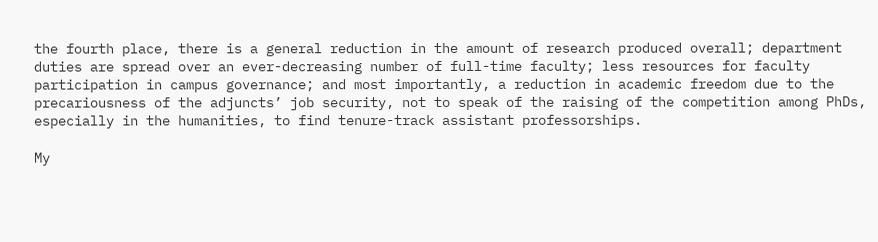the fourth place, there is a general reduction in the amount of research produced overall; department duties are spread over an ever-decreasing number of full-time faculty; less resources for faculty participation in campus governance; and most importantly, a reduction in academic freedom due to the precariousness of the adjuncts’ job security, not to speak of the raising of the competition among PhDs, especially in the humanities, to find tenure-track assistant professorships.

My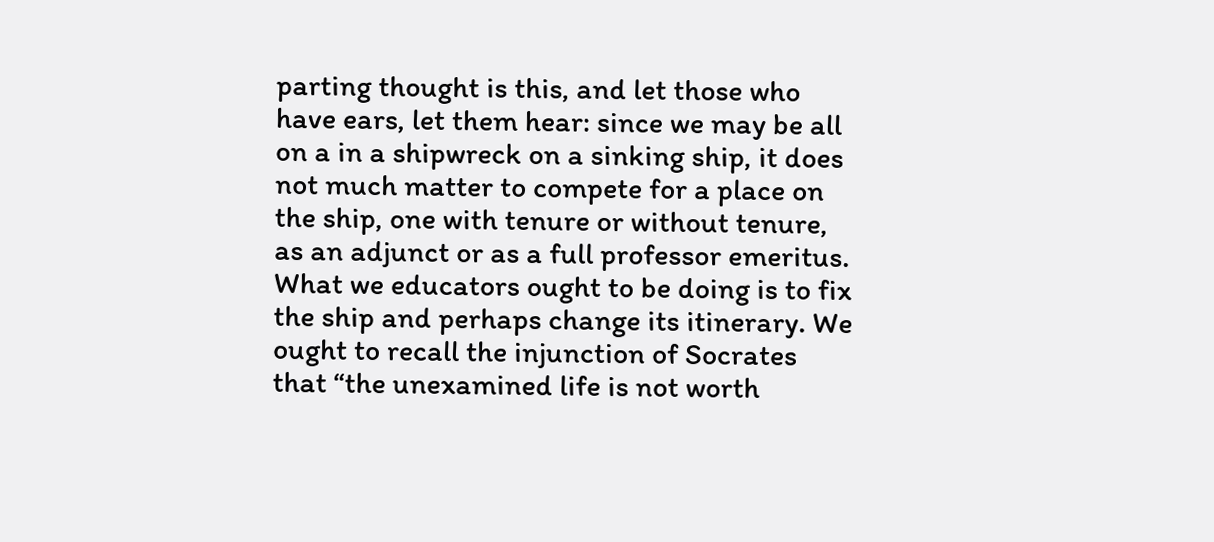parting thought is this, and let those who have ears, let them hear: since we may be all on a in a shipwreck on a sinking ship, it does not much matter to compete for a place on the ship, one with tenure or without tenure, as an adjunct or as a full professor emeritus. What we educators ought to be doing is to fix the ship and perhaps change its itinerary. We ought to recall the injunction of Socrates that “the unexamined life is not worth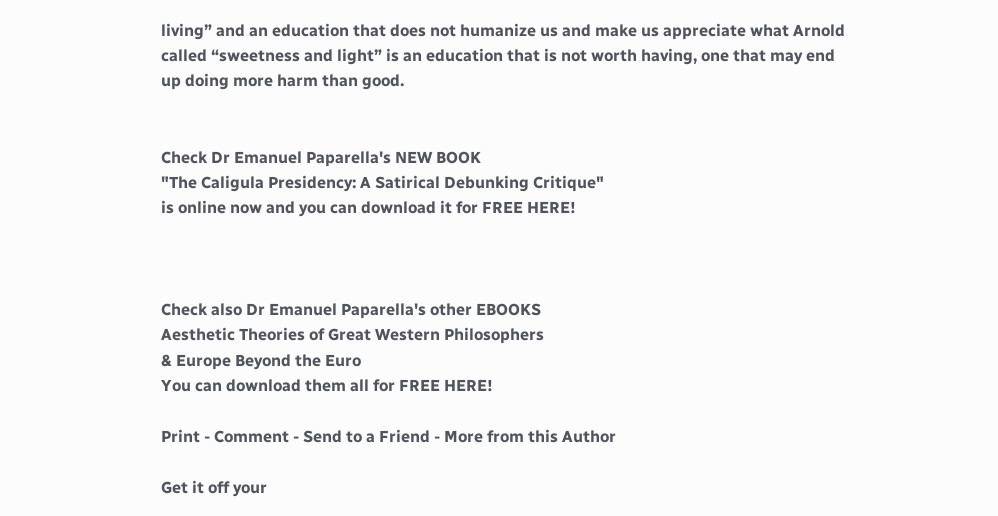living” and an education that does not humanize us and make us appreciate what Arnold called “sweetness and light” is an education that is not worth having, one that may end up doing more harm than good.


Check Dr Emanuel Paparella's NEW BOOK
"The Caligula Presidency: A Satirical Debunking Critique"
is online now and you can download it for FREE HERE!



Check also Dr Emanuel Paparella's other EBOOKS
Aesthetic Theories of Great Western Philosophers
& Europe Beyond the Euro
You can download them all for FREE HERE!

Print - Comment - Send to a Friend - More from this Author

Get it off your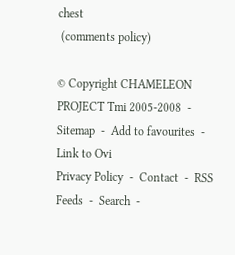chest
 (comments policy)

© Copyright CHAMELEON PROJECT Tmi 2005-2008  -  Sitemap  -  Add to favourites  -  Link to Ovi
Privacy Policy  -  Contact  -  RSS Feeds  -  Search  -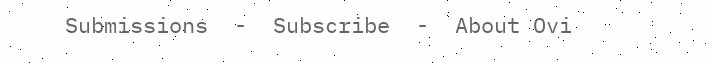Submissions  -  Subscribe  -  About Ovi